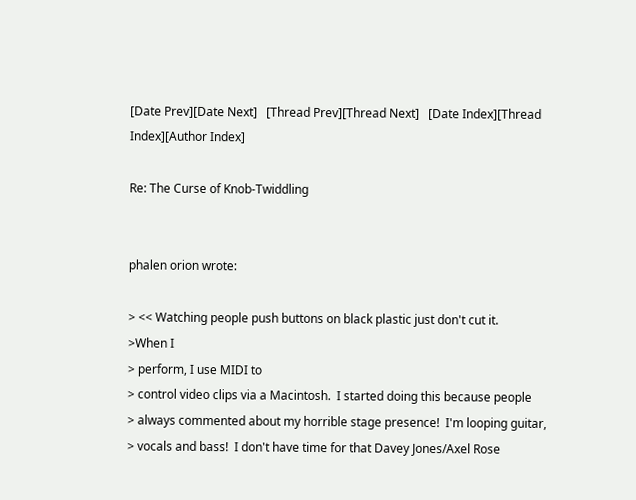[Date Prev][Date Next]   [Thread Prev][Thread Next]   [Date Index][Thread Index][Author Index]

Re: The Curse of Knob-Twiddling


phalen orion wrote:

> << Watching people push buttons on black plastic just don't cut it.
>When I
> perform, I use MIDI to
> control video clips via a Macintosh.  I started doing this because people
> always commented about my horrible stage presence!  I'm looping guitar,
> vocals and bass!  I don't have time for that Davey Jones/Axel Rose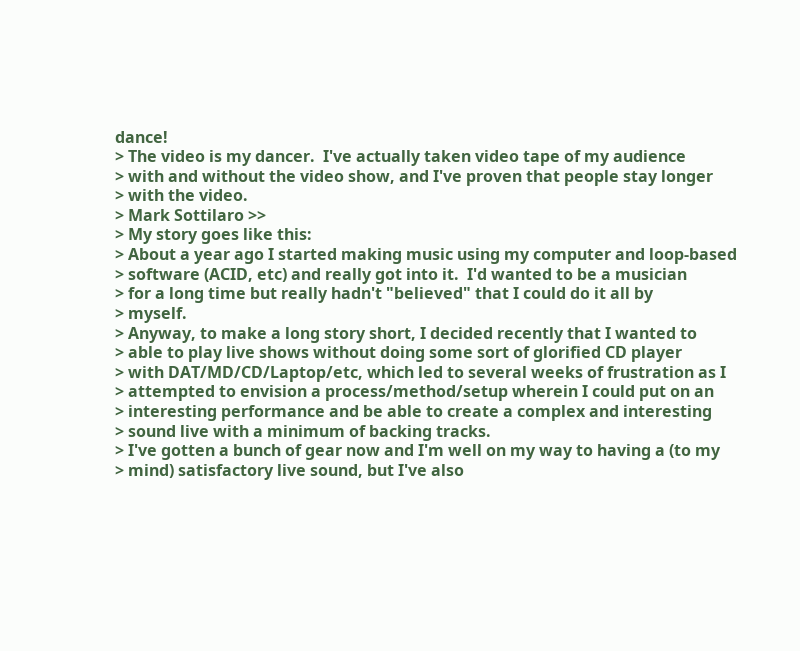dance!
> The video is my dancer.  I've actually taken video tape of my audience
> with and without the video show, and I've proven that people stay longer
> with the video.
> Mark Sottilaro >>
> My story goes like this:
> About a year ago I started making music using my computer and loop-based
> software (ACID, etc) and really got into it.  I'd wanted to be a musician
> for a long time but really hadn't "believed" that I could do it all by
> myself.
> Anyway, to make a long story short, I decided recently that I wanted to
> able to play live shows without doing some sort of glorified CD player
> with DAT/MD/CD/Laptop/etc, which led to several weeks of frustration as I
> attempted to envision a process/method/setup wherein I could put on an
> interesting performance and be able to create a complex and interesting
> sound live with a minimum of backing tracks.
> I've gotten a bunch of gear now and I'm well on my way to having a (to my
> mind) satisfactory live sound, but I've also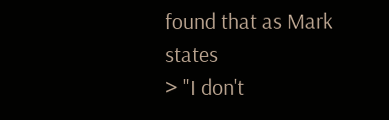found that as Mark states
> "I don't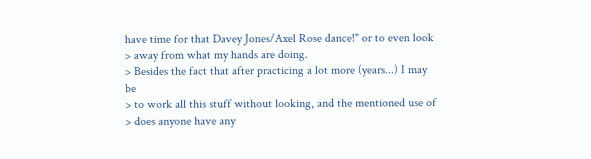have time for that Davey Jones/Axel Rose dance!" or to even look
> away from what my hands are doing.
> Besides the fact that after practicing a lot more (years...) I may be
> to work all this stuff without looking, and the mentioned use of
> does anyone have any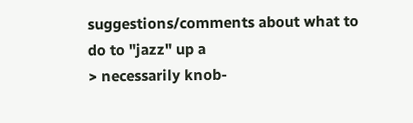suggestions/comments about what to do to "jazz" up a
> necessarily knob-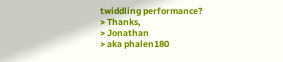twiddling performance?
> Thanks,
> Jonathan
> aka phalen180